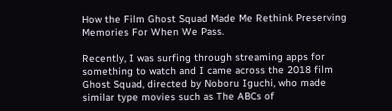How the Film Ghost Squad Made Me Rethink Preserving Memories For When We Pass.

Recently, I was surfing through streaming apps for something to watch and I came across the 2018 film Ghost Squad, directed by Noboru Iguchi, who made similar type movies such as The ABCs of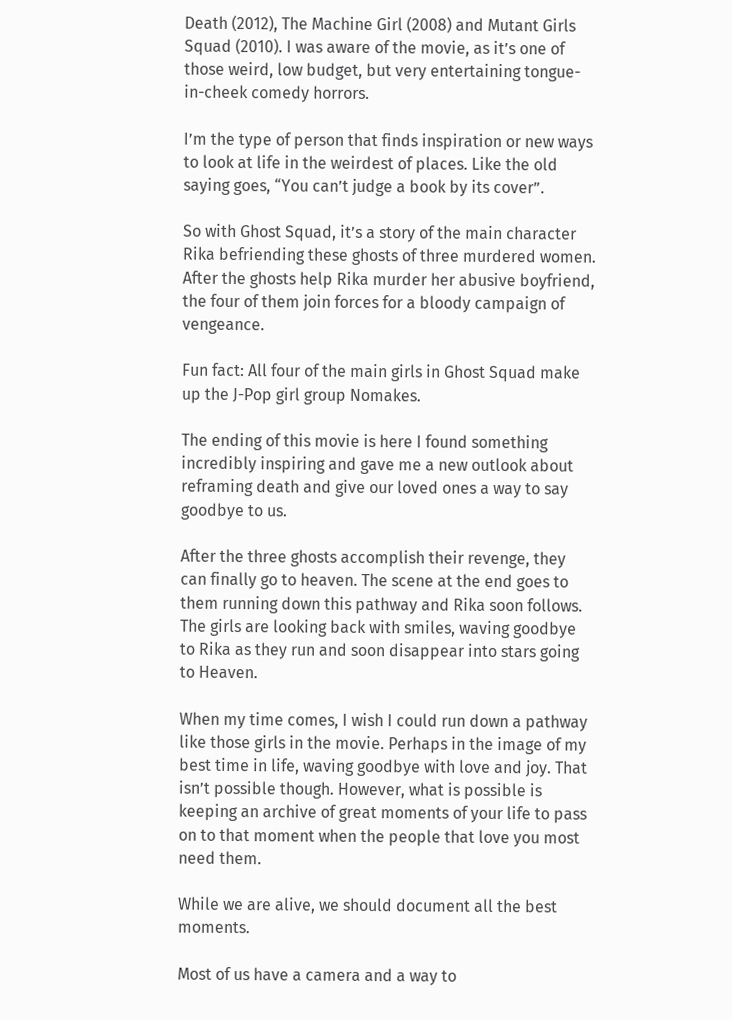Death (2012), The Machine Girl (2008) and Mutant Girls Squad (2010). I was aware of the movie, as it’s one of those weird, low budget, but very entertaining tongue-in-cheek comedy horrors.

I’m the type of person that finds inspiration or new ways to look at life in the weirdest of places. Like the old saying goes, “You can’t judge a book by its cover”.

So with Ghost Squad, it’s a story of the main character Rika befriending these ghosts of three murdered women. After the ghosts help Rika murder her abusive boyfriend, the four of them join forces for a bloody campaign of vengeance.

Fun fact: All four of the main girls in Ghost Squad make up the J-Pop girl group Nomakes.

The ending of this movie is here I found something incredibly inspiring and gave me a new outlook about reframing death and give our loved ones a way to say goodbye to us.

After the three ghosts accomplish their revenge, they can finally go to heaven. The scene at the end goes to them running down this pathway and Rika soon follows. The girls are looking back with smiles, waving goodbye to Rika as they run and soon disappear into stars going to Heaven.

When my time comes, I wish I could run down a pathway like those girls in the movie. Perhaps in the image of my best time in life, waving goodbye with love and joy. That isn’t possible though. However, what is possible is keeping an archive of great moments of your life to pass on to that moment when the people that love you most need them.

While we are alive, we should document all the best moments.

Most of us have a camera and a way to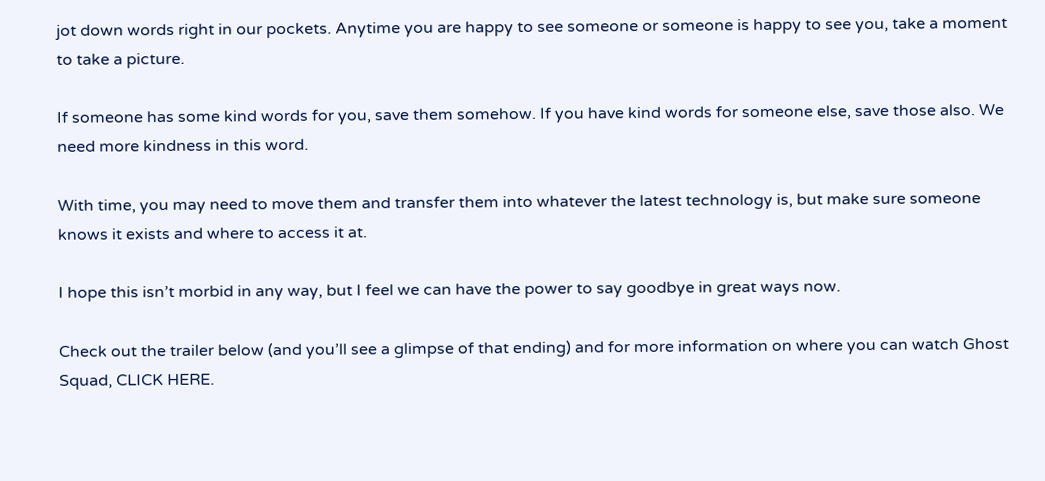jot down words right in our pockets. Anytime you are happy to see someone or someone is happy to see you, take a moment to take a picture.

If someone has some kind words for you, save them somehow. If you have kind words for someone else, save those also. We need more kindness in this word.

With time, you may need to move them and transfer them into whatever the latest technology is, but make sure someone knows it exists and where to access it at.

I hope this isn’t morbid in any way, but I feel we can have the power to say goodbye in great ways now.

Check out the trailer below (and you’ll see a glimpse of that ending) and for more information on where you can watch Ghost Squad, CLICK HERE.